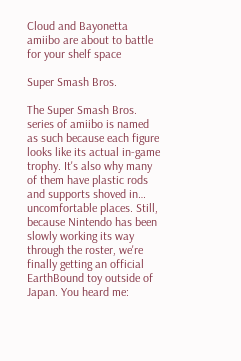Cloud and Bayonetta amiibo are about to battle for your shelf space

Super Smash Bros.

The Super Smash Bros. series of amiibo is named as such because each figure looks like its actual in-game trophy. It's also why many of them have plastic rods and supports shoved in… uncomfortable places. Still, because Nintendo has been slowly working its way through the roster, we're finally getting an official EarthBound toy outside of Japan. You heard me: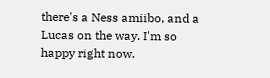there's a Ness amiibo, and a Lucas on the way. I'm so happy right now.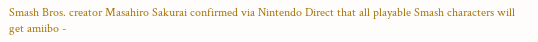Smash Bros. creator Masahiro Sakurai confirmed via Nintendo Direct that all playable Smash characters will get amiibo -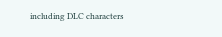including DLC characters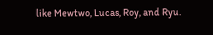like Mewtwo, Lucas, Roy, and Ryu.